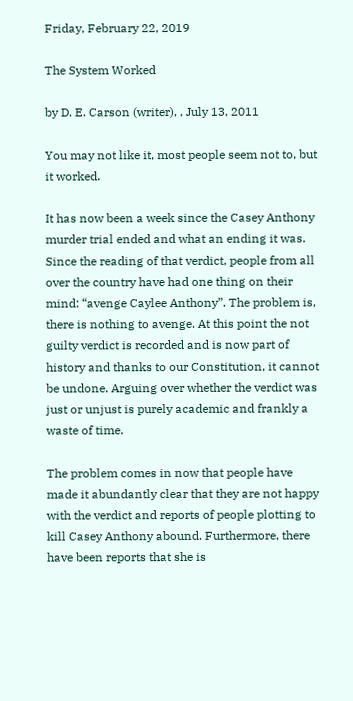Friday, February 22, 2019

The System Worked

by D. E. Carson (writer), , July 13, 2011

You may not like it, most people seem not to, but it worked.

It has now been a week since the Casey Anthony murder trial ended and what an ending it was. Since the reading of that verdict, people from all over the country have had one thing on their mind: “avenge Caylee Anthony”. The problem is, there is nothing to avenge. At this point the not guilty verdict is recorded and is now part of history and thanks to our Constitution, it cannot be undone. Arguing over whether the verdict was just or unjust is purely academic and frankly a waste of time.

The problem comes in now that people have made it abundantly clear that they are not happy with the verdict and reports of people plotting to kill Casey Anthony abound. Furthermore, there have been reports that she is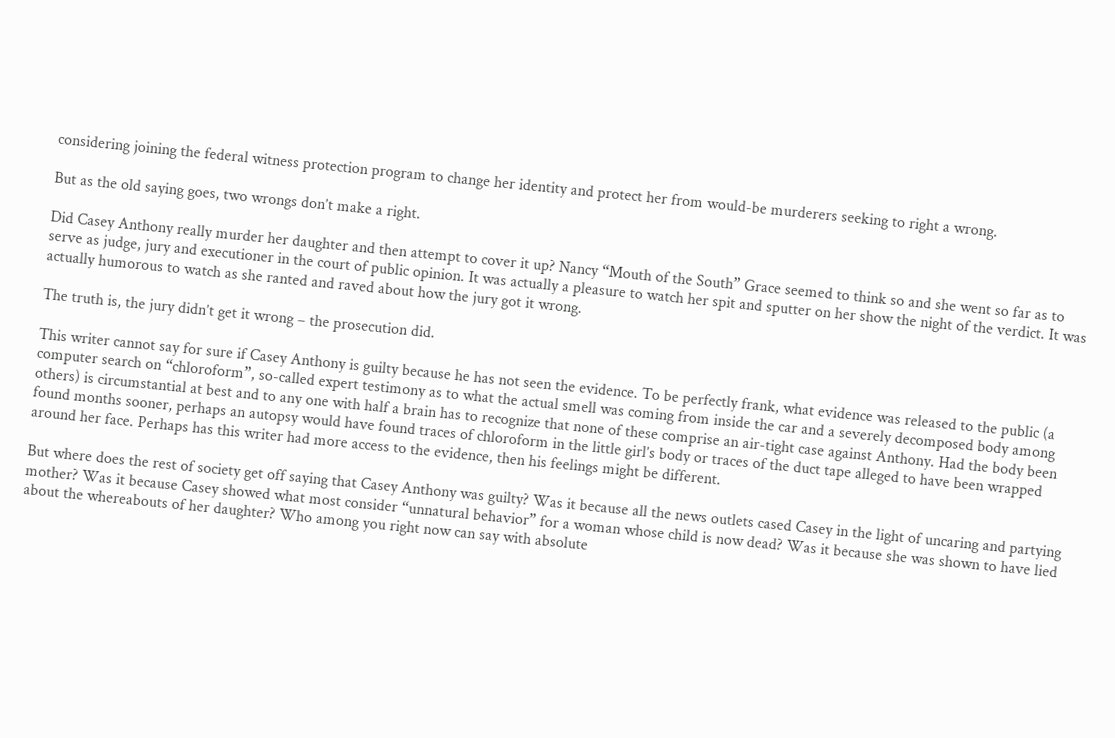considering joining the federal witness protection program to change her identity and protect her from would-be murderers seeking to right a wrong.

But as the old saying goes, two wrongs don’t make a right.

Did Casey Anthony really murder her daughter and then attempt to cover it up? Nancy “Mouth of the South” Grace seemed to think so and she went so far as to serve as judge, jury and executioner in the court of public opinion. It was actually a pleasure to watch her spit and sputter on her show the night of the verdict. It was actually humorous to watch as she ranted and raved about how the jury got it wrong.

The truth is, the jury didn’t get it wrong – the prosecution did.

This writer cannot say for sure if Casey Anthony is guilty because he has not seen the evidence. To be perfectly frank, what evidence was released to the public (a computer search on “chloroform”, so-called expert testimony as to what the actual smell was coming from inside the car and a severely decomposed body among others) is circumstantial at best and to any one with half a brain has to recognize that none of these comprise an air-tight case against Anthony. Had the body been found months sooner, perhaps an autopsy would have found traces of chloroform in the little girl’s body or traces of the duct tape alleged to have been wrapped around her face. Perhaps has this writer had more access to the evidence, then his feelings might be different.

But where does the rest of society get off saying that Casey Anthony was guilty? Was it because all the news outlets cased Casey in the light of uncaring and partying mother? Was it because Casey showed what most consider “unnatural behavior” for a woman whose child is now dead? Was it because she was shown to have lied about the whereabouts of her daughter? Who among you right now can say with absolute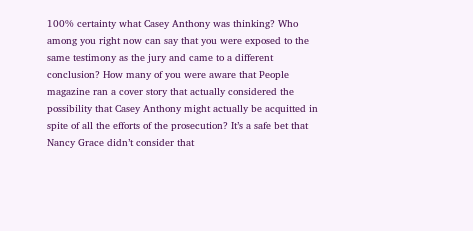100% certainty what Casey Anthony was thinking? Who among you right now can say that you were exposed to the same testimony as the jury and came to a different conclusion? How many of you were aware that People magazine ran a cover story that actually considered the possibility that Casey Anthony might actually be acquitted in spite of all the efforts of the prosecution? It’s a safe bet that Nancy Grace didn’t consider that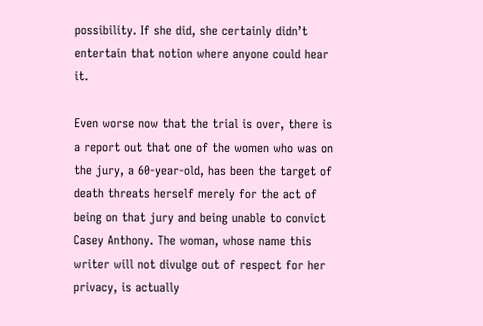possibility. If she did, she certainly didn’t entertain that notion where anyone could hear it.

Even worse now that the trial is over, there is a report out that one of the women who was on the jury, a 60-year-old, has been the target of death threats herself merely for the act of being on that jury and being unable to convict Casey Anthony. The woman, whose name this writer will not divulge out of respect for her privacy, is actually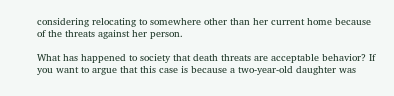considering relocating to somewhere other than her current home because of the threats against her person.

What has happened to society that death threats are acceptable behavior? If you want to argue that this case is because a two-year-old daughter was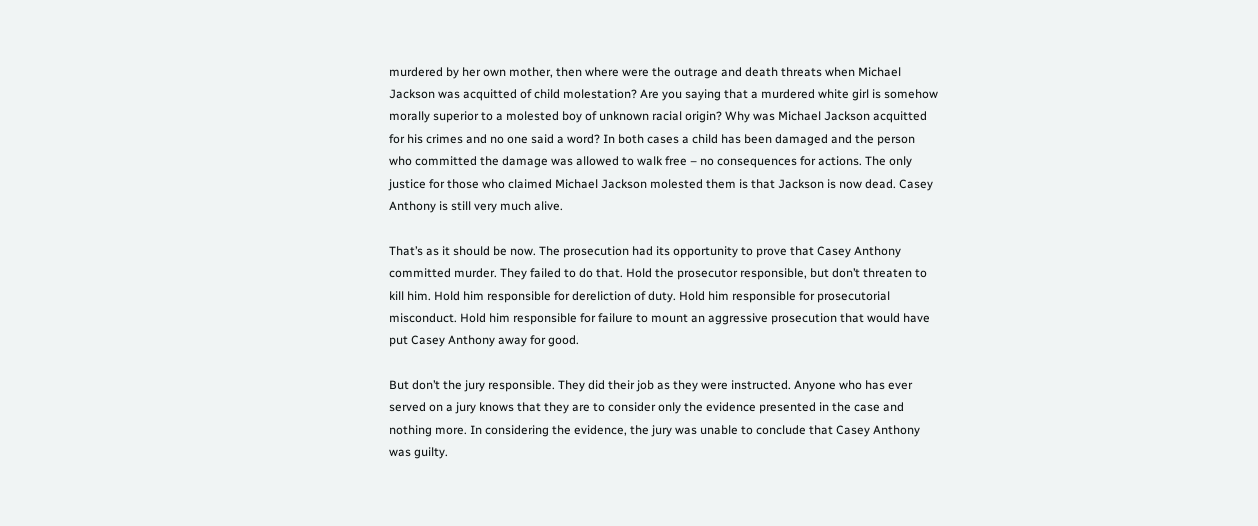murdered by her own mother, then where were the outrage and death threats when Michael Jackson was acquitted of child molestation? Are you saying that a murdered white girl is somehow morally superior to a molested boy of unknown racial origin? Why was Michael Jackson acquitted for his crimes and no one said a word? In both cases a child has been damaged and the person who committed the damage was allowed to walk free – no consequences for actions. The only justice for those who claimed Michael Jackson molested them is that Jackson is now dead. Casey Anthony is still very much alive.

That’s as it should be now. The prosecution had its opportunity to prove that Casey Anthony committed murder. They failed to do that. Hold the prosecutor responsible, but don’t threaten to kill him. Hold him responsible for dereliction of duty. Hold him responsible for prosecutorial misconduct. Hold him responsible for failure to mount an aggressive prosecution that would have put Casey Anthony away for good.

But don’t the jury responsible. They did their job as they were instructed. Anyone who has ever served on a jury knows that they are to consider only the evidence presented in the case and nothing more. In considering the evidence, the jury was unable to conclude that Casey Anthony was guilty.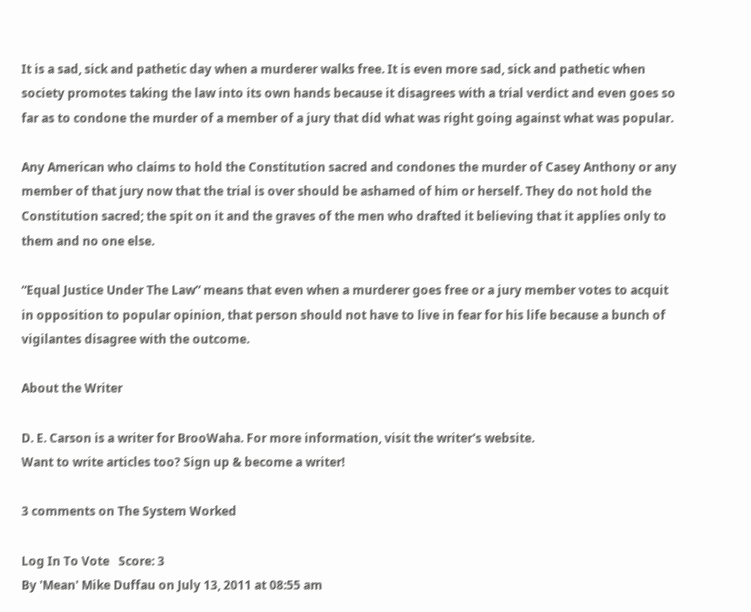It is a sad, sick and pathetic day when a murderer walks free. It is even more sad, sick and pathetic when society promotes taking the law into its own hands because it disagrees with a trial verdict and even goes so far as to condone the murder of a member of a jury that did what was right going against what was popular.

Any American who claims to hold the Constitution sacred and condones the murder of Casey Anthony or any member of that jury now that the trial is over should be ashamed of him or herself. They do not hold the Constitution sacred; the spit on it and the graves of the men who drafted it believing that it applies only to them and no one else.

“Equal Justice Under The Law” means that even when a murderer goes free or a jury member votes to acquit in opposition to popular opinion, that person should not have to live in fear for his life because a bunch of vigilantes disagree with the outcome.

About the Writer

D. E. Carson is a writer for BrooWaha. For more information, visit the writer's website.
Want to write articles too? Sign up & become a writer!

3 comments on The System Worked

Log In To Vote   Score: 3
By 'Mean' Mike Duffau on July 13, 2011 at 08:55 am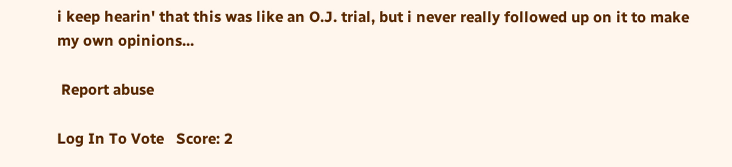i keep hearin' that this was like an O.J. trial, but i never really followed up on it to make my own opinions...

 Report abuse

Log In To Vote   Score: 2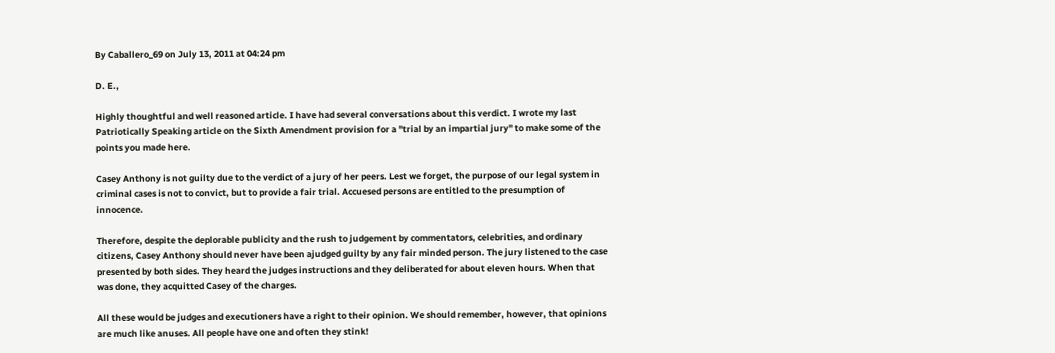By Caballero_69 on July 13, 2011 at 04:24 pm

D. E.,

Highly thoughtful and well reasoned article. I have had several conversations about this verdict. I wrote my last Patriotically Speaking article on the Sixth Amendment provision for a "trial by an impartial jury" to make some of the points you made here.

Casey Anthony is not guilty due to the verdict of a jury of her peers. Lest we forget, the purpose of our legal system in criminal cases is not to convict, but to provide a fair trial. Accuesed persons are entitled to the presumption of innocence.

Therefore, despite the deplorable publicity and the rush to judgement by commentators, celebrities, and ordinary citizens, Casey Anthony should never have been ajudged guilty by any fair minded person. The jury listened to the case presented by both sides. They heard the judges instructions and they deliberated for about eleven hours. When that was done, they acquitted Casey of the charges.

All these would be judges and executioners have a right to their opinion. We should remember, however, that opinions are much like anuses. All people have one and often they stink!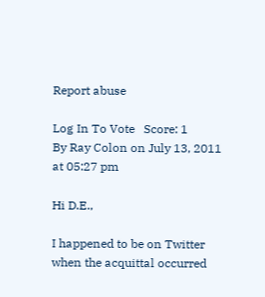Report abuse

Log In To Vote   Score: 1
By Ray Colon on July 13, 2011 at 05:27 pm

Hi D.E.,

I happened to be on Twitter when the acquittal occurred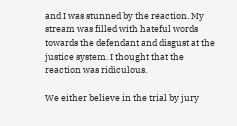and I was stunned by the reaction. My stream was filled with hateful words towards the defendant and disgust at the justice system. I thought that the reaction was ridiculous.

We either believe in the trial by jury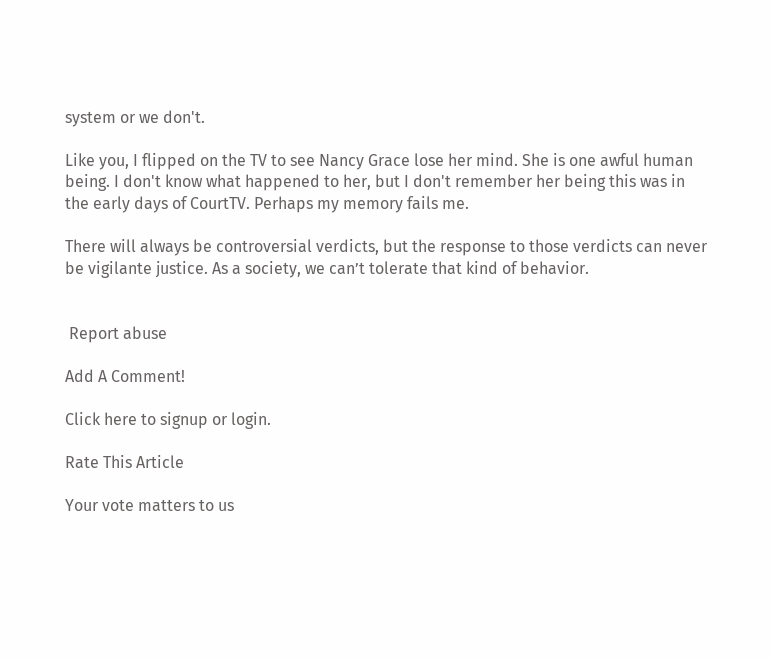system or we don't.

Like you, I flipped on the TV to see Nancy Grace lose her mind. She is one awful human being. I don't know what happened to her, but I don't remember her being this was in the early days of CourtTV. Perhaps my memory fails me.

There will always be controversial verdicts, but the response to those verdicts can never be vigilante justice. As a society, we can’t tolerate that kind of behavior.


 Report abuse

Add A Comment!

Click here to signup or login.

Rate This Article

Your vote matters to us